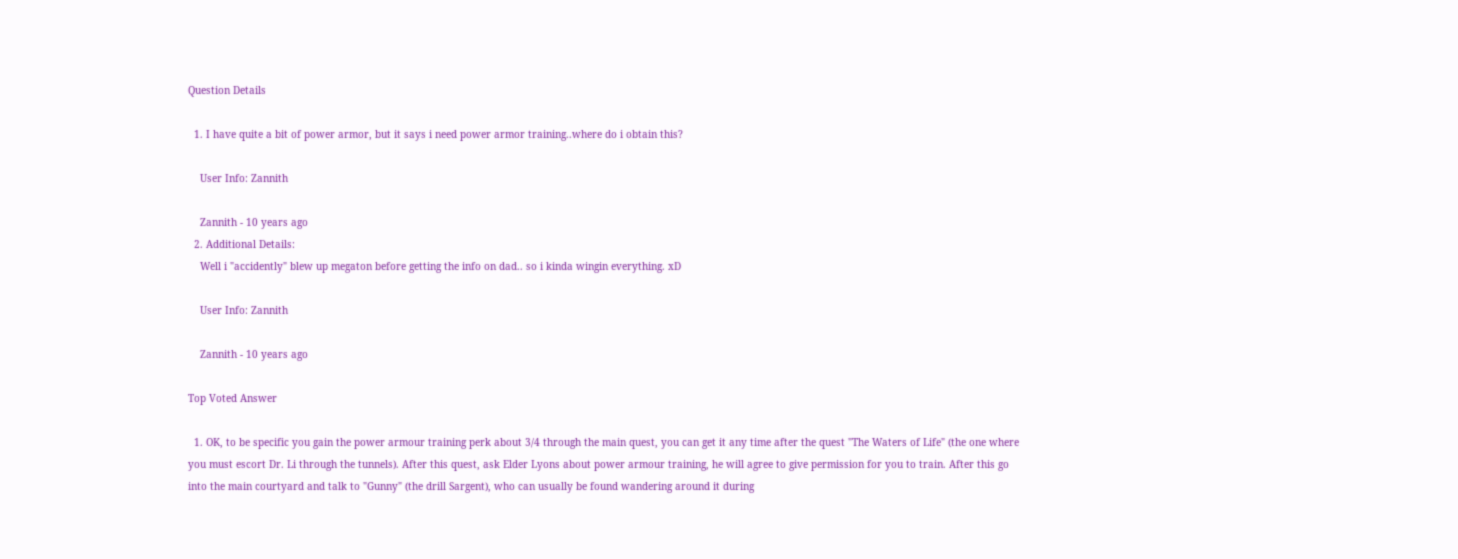Question Details

  1. I have quite a bit of power armor, but it says i need power armor training..where do i obtain this?

    User Info: Zannith

    Zannith - 10 years ago
  2. Additional Details:
    Well i "accidently" blew up megaton before getting the info on dad.. so i kinda wingin everything. xD

    User Info: Zannith

    Zannith - 10 years ago

Top Voted Answer

  1. OK, to be specific you gain the power armour training perk about 3/4 through the main quest, you can get it any time after the quest "The Waters of Life" (the one where you must escort Dr. Li through the tunnels). After this quest, ask Elder Lyons about power armour training, he will agree to give permission for you to train. After this go into the main courtyard and talk to "Gunny" (the drill Sargent), who can usually be found wandering around it during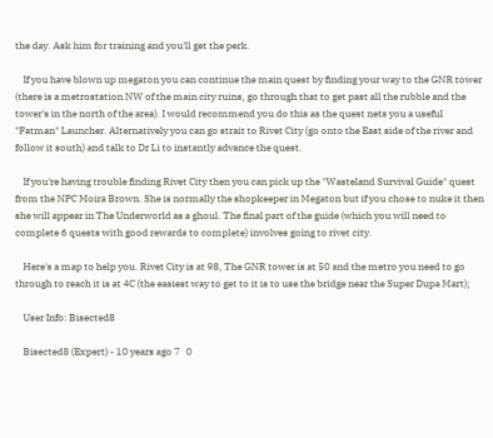the day. Ask him for training and you'll get the perk.

    If you have blown up megaton you can continue the main quest by finding your way to the GNR tower (there is a metrostation NW of the main city ruins, go through that to get past all the rubble and the tower's in the north of the area). I would recommend you do this as the quest nets you a useful "Fatman" Launcher. Alternatively you can go strait to Rivet City (go onto the East side of the river and follow it south) and talk to Dr Li to instantly advance the quest.

    If you're having trouble finding Rivet City then you can pick up the "Wasteland Survival Guide" quest from the NPC Moira Brown. She is normally the shopkeeper in Megaton but if you chose to nuke it then she will appear in The Underworld as a ghoul. The final part of the guide (which you will need to complete 6 quests with good rewards to complete) involves going to rivet city.

    Here's a map to help you. Rivet City is at 98, The GNR tower is at 50 and the metro you need to go through to reach it is at 4C (the easiest way to get to it is to use the bridge near the Super Dupa Mart);

    User Info: Bisected8

    Bisected8 (Expert) - 10 years ago 7   0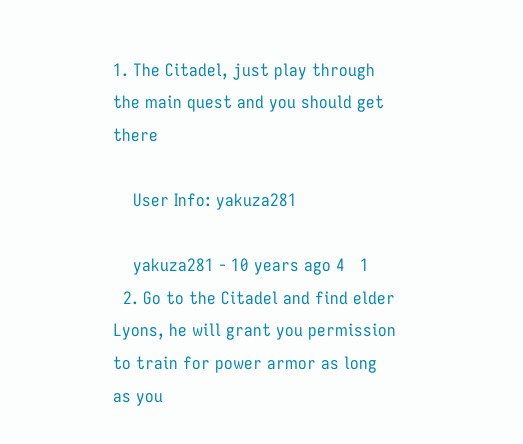1. The Citadel, just play through the main quest and you should get there

    User Info: yakuza281

    yakuza281 - 10 years ago 4   1
  2. Go to the Citadel and find elder Lyons, he will grant you permission to train for power armor as long as you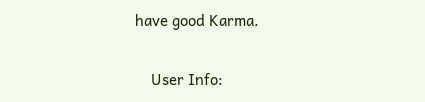have good Karma.

    User Info: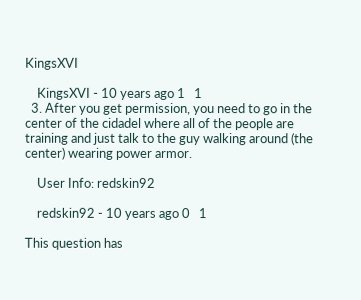KingsXVI

    KingsXVI - 10 years ago 1   1
  3. After you get permission, you need to go in the center of the cidadel where all of the people are training and just talk to the guy walking around (the center) wearing power armor.

    User Info: redskin92

    redskin92 - 10 years ago 0   1

This question has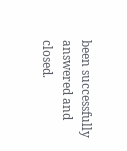been successfully answered and closed.